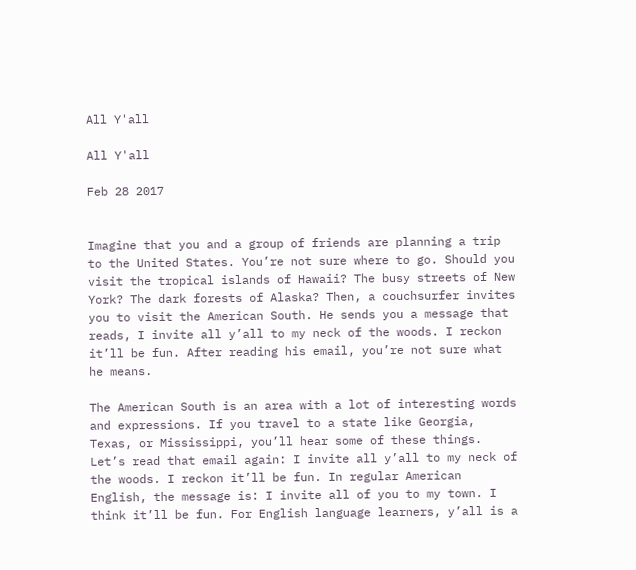All Y'all

All Y'all

Feb 28 2017


Imagine that you and a group of friends are planning a trip to the United States. You’re not sure where to go. Should you visit the tropical islands of Hawaii? The busy streets of New York? The dark forests of Alaska? Then, a couchsurfer invites you to visit the American South. He sends you a message that reads, I invite all y’all to my neck of the woods. I reckon it’ll be fun. After reading his email, you’re not sure what he means.

The American South is an area with a lot of interesting words and expressions. If you travel to a state like Georgia, Texas, or Mississippi, you’ll hear some of these things. Let’s read that email again: I invite all y’all to my neck of the woods. I reckon it’ll be fun. In regular American English, the message is: I invite all of you to my town. I think it’ll be fun. For English language learners, y’all is a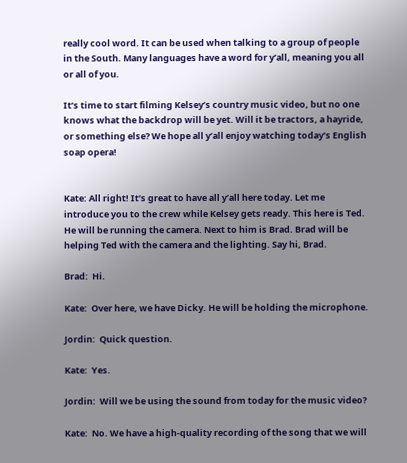really cool word. It can be used when talking to a group of people in the South. Many languages have a word for y’all, meaning you all or all of you.

It’s time to start filming Kelsey’s country music video, but no one knows what the backdrop will be yet. Will it be tractors, a hayride, or something else? We hope all y’all enjoy watching today’s English soap opera!


Kate: All right! It’s great to have all y’all here today. Let me introduce you to the crew while Kelsey gets ready. This here is Ted. He will be running the camera. Next to him is Brad. Brad will be helping Ted with the camera and the lighting. Say hi, Brad.

Brad:  Hi.

Kate:  Over here, we have Dicky. He will be holding the microphone.

Jordin:  Quick question.

Kate:  Yes.

Jordin:  Will we be using the sound from today for the music video?

Kate:  No. We have a high-quality recording of the song that we will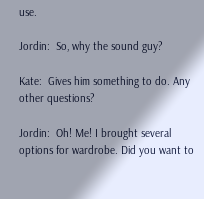use.

Jordin:  So, why the sound guy?

Kate:  Gives him something to do. Any other questions?

Jordin:  Oh! Me! I brought several options for wardrobe. Did you want to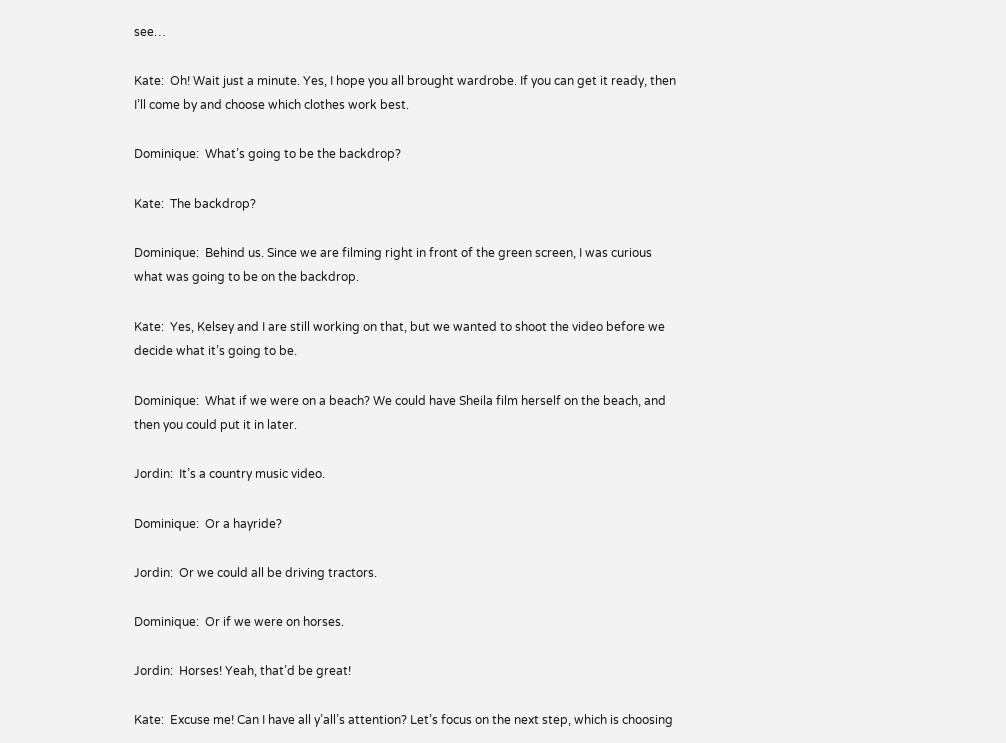see…

Kate:  Oh! Wait just a minute. Yes, I hope you all brought wardrobe. If you can get it ready, then I’ll come by and choose which clothes work best.

Dominique:  What’s going to be the backdrop?

Kate:  The backdrop?

Dominique:  Behind us. Since we are filming right in front of the green screen, I was curious what was going to be on the backdrop.

Kate:  Yes, Kelsey and I are still working on that, but we wanted to shoot the video before we decide what it’s going to be.

Dominique:  What if we were on a beach? We could have Sheila film herself on the beach, and then you could put it in later.

Jordin:  It’s a country music video.

Dominique:  Or a hayride?

Jordin:  Or we could all be driving tractors.

Dominique:  Or if we were on horses.

Jordin:  Horses! Yeah, that’d be great!

Kate:  Excuse me! Can I have all y’all’s attention? Let’s focus on the next step, which is choosing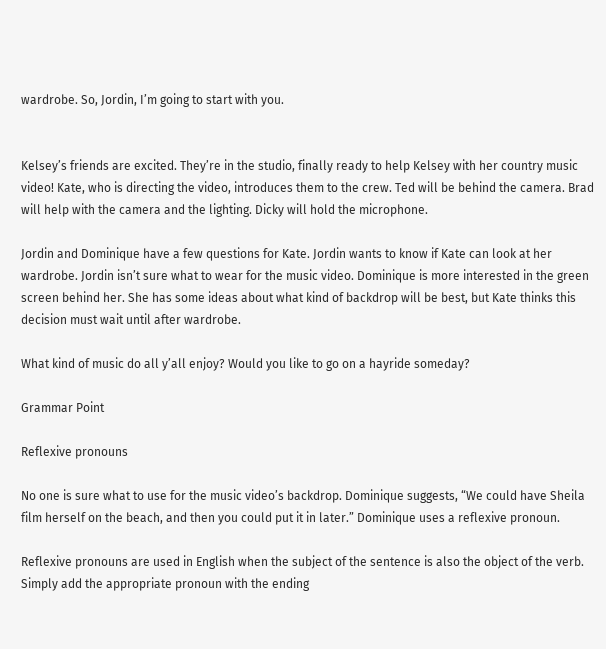wardrobe. So, Jordin, I’m going to start with you.


Kelsey’s friends are excited. They’re in the studio, finally ready to help Kelsey with her country music video! Kate, who is directing the video, introduces them to the crew. Ted will be behind the camera. Brad will help with the camera and the lighting. Dicky will hold the microphone.

Jordin and Dominique have a few questions for Kate. Jordin wants to know if Kate can look at her wardrobe. Jordin isn’t sure what to wear for the music video. Dominique is more interested in the green screen behind her. She has some ideas about what kind of backdrop will be best, but Kate thinks this decision must wait until after wardrobe.

What kind of music do all y’all enjoy? Would you like to go on a hayride someday?

Grammar Point

Reflexive pronouns

No one is sure what to use for the music video’s backdrop. Dominique suggests, “We could have Sheila film herself on the beach, and then you could put it in later.” Dominique uses a reflexive pronoun.

Reflexive pronouns are used in English when the subject of the sentence is also the object of the verb. Simply add the appropriate pronoun with the ending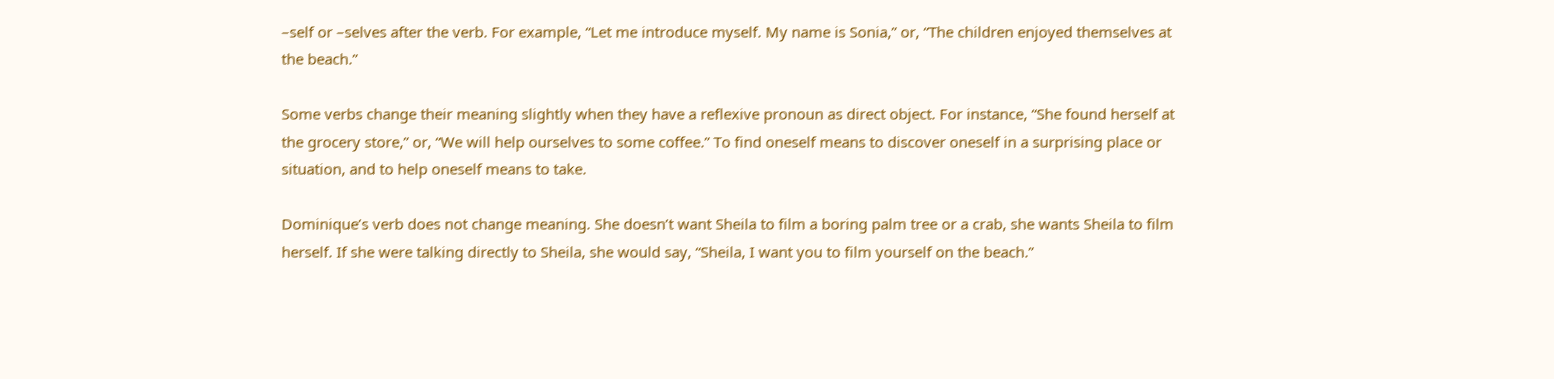–self or –selves after the verb. For example, “Let me introduce myself. My name is Sonia,” or, “The children enjoyed themselves at the beach.”

Some verbs change their meaning slightly when they have a reflexive pronoun as direct object. For instance, “She found herself at the grocery store,” or, “We will help ourselves to some coffee.” To find oneself means to discover oneself in a surprising place or situation, and to help oneself means to take.

Dominique’s verb does not change meaning. She doesn’t want Sheila to film a boring palm tree or a crab, she wants Sheila to film herself. If she were talking directly to Sheila, she would say, “Sheila, I want you to film yourself on the beach.”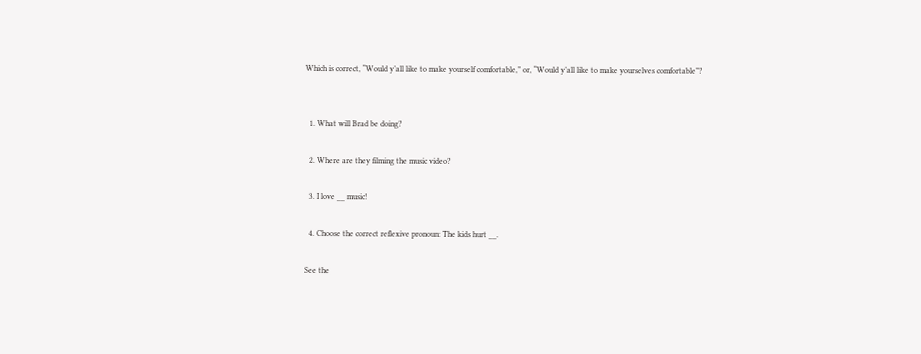Which is correct, “Would y’all like to make yourself comfortable,” or, “Would y’all like to make yourselves comfortable”?


  1. What will Brad be doing?

  2. Where are they filming the music video?

  3. I love __ music!

  4. Choose the correct reflexive pronoun: The kids hurt __.

See the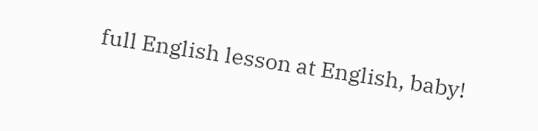full English lesson at English, baby!